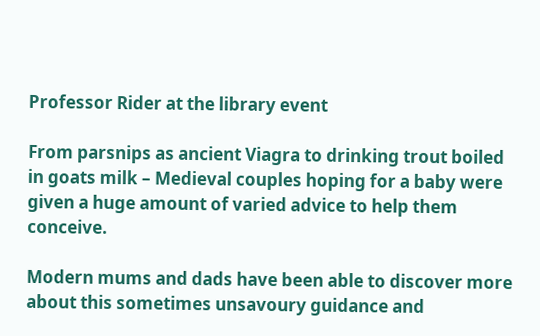Professor Rider at the library event

From parsnips as ancient Viagra to drinking trout boiled in goats milk – Medieval couples hoping for a baby were given a huge amount of varied advice to help them conceive.

Modern mums and dads have been able to discover more about this sometimes unsavoury guidance and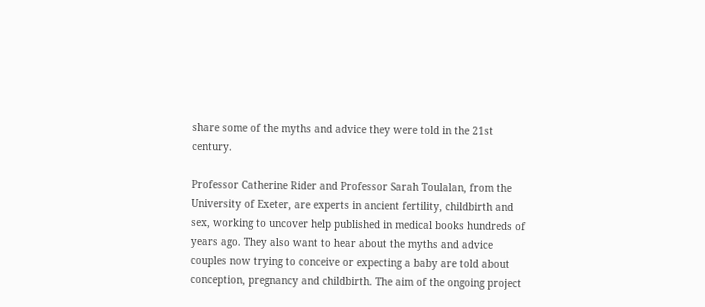share some of the myths and advice they were told in the 21st century.

Professor Catherine Rider and Professor Sarah Toulalan, from the University of Exeter, are experts in ancient fertility, childbirth and sex, working to uncover help published in medical books hundreds of years ago. They also want to hear about the myths and advice couples now trying to conceive or expecting a baby are told about conception, pregnancy and childbirth. The aim of the ongoing project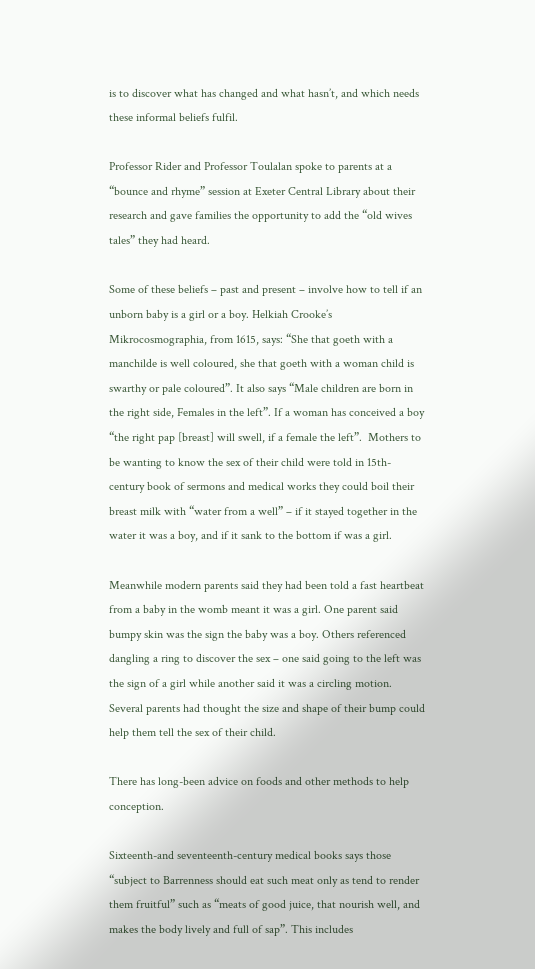is to discover what has changed and what hasn’t, and which needs these informal beliefs fulfil.

Professor Rider and Professor Toulalan spoke to parents at a “bounce and rhyme” session at Exeter Central Library about their research and gave families the opportunity to add the “old wives tales” they had heard.

Some of these beliefs – past and present – involve how to tell if an unborn baby is a girl or a boy. Helkiah Crooke’s Mikrocosmographia, from 1615, says: “She that goeth with a manchilde is well coloured, she that goeth with a woman child is swarthy or pale coloured”. It also says “Male children are born in the right side, Females in the left”. If a woman has conceived a boy “the right pap [breast] will swell, if a female the left”.  Mothers to be wanting to know the sex of their child were told in 15th-century book of sermons and medical works they could boil their breast milk with “water from a well” – if it stayed together in the water it was a boy, and if it sank to the bottom if was a girl.

Meanwhile modern parents said they had been told a fast heartbeat from a baby in the womb meant it was a girl. One parent said bumpy skin was the sign the baby was a boy. Others referenced dangling a ring to discover the sex – one said going to the left was the sign of a girl while another said it was a circling motion. Several parents had thought the size and shape of their bump could help them tell the sex of their child.

There has long-been advice on foods and other methods to help conception.

Sixteenth-and seventeenth-century medical books says those “subject to Barrenness should eat such meat only as tend to render them fruitful” such as “meats of good juice, that nourish well, and makes the body lively and full of sap”. This includes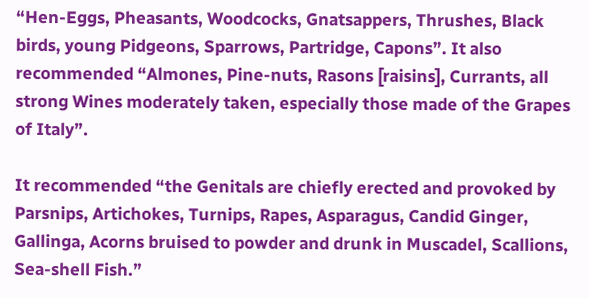“Hen-Eggs, Pheasants, Woodcocks, Gnatsappers, Thrushes, Black birds, young Pidgeons, Sparrows, Partridge, Capons”. It also recommended “Almones, Pine-nuts, Rasons [raisins], Currants, all strong Wines moderately taken, especially those made of the Grapes of Italy”.

It recommended “the Genitals are chiefly erected and provoked by Parsnips, Artichokes, Turnips, Rapes, Asparagus, Candid Ginger, Gallinga, Acorns bruised to powder and drunk in Muscadel, Scallions, Sea-shell Fish.”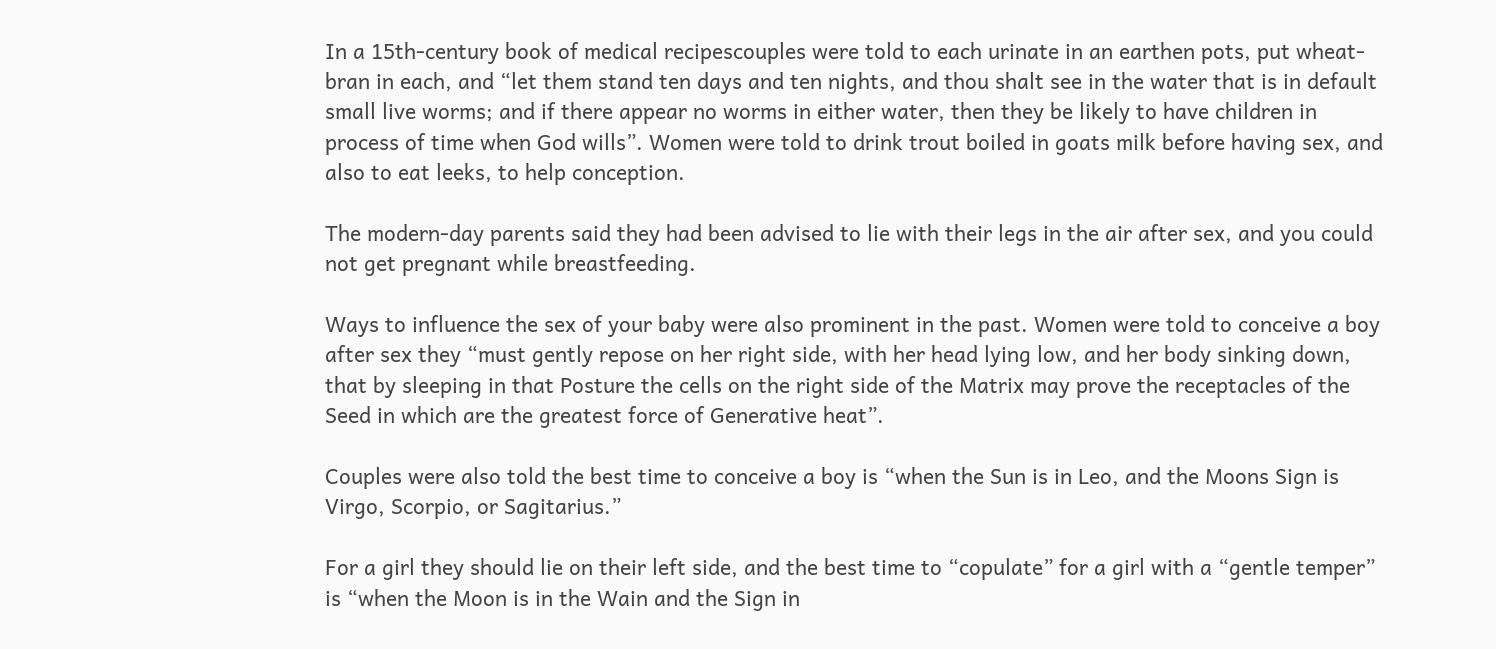In a 15th-century book of medical recipescouples were told to each urinate in an earthen pots, put wheat-bran in each, and “let them stand ten days and ten nights, and thou shalt see in the water that is in default small live worms; and if there appear no worms in either water, then they be likely to have children in process of time when God wills”. Women were told to drink trout boiled in goats milk before having sex, and also to eat leeks, to help conception.

The modern-day parents said they had been advised to lie with their legs in the air after sex, and you could not get pregnant while breastfeeding.

Ways to influence the sex of your baby were also prominent in the past. Women were told to conceive a boy after sex they “must gently repose on her right side, with her head lying low, and her body sinking down, that by sleeping in that Posture the cells on the right side of the Matrix may prove the receptacles of the Seed in which are the greatest force of Generative heat”.

Couples were also told the best time to conceive a boy is “when the Sun is in Leo, and the Moons Sign is Virgo, Scorpio, or Sagitarius.”

For a girl they should lie on their left side, and the best time to “copulate” for a girl with a “gentle temper” is “when the Moon is in the Wain and the Sign in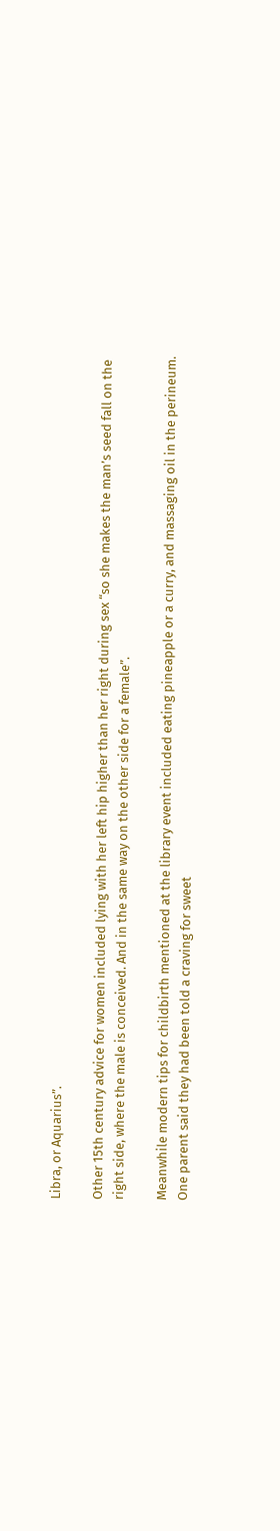Libra, or Aquarius”.

Other 15th century advice for women included lying with her left hip higher than her right during sex “so she makes the man’s seed fall on the right side, where the male is conceived. And in the same way on the other side for a female”.

Meanwhile modern tips for childbirth mentioned at the library event included eating pineapple or a curry, and massaging oil in the perineum. One parent said they had been told a craving for sweet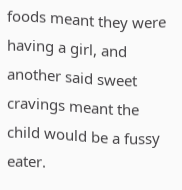foods meant they were having a girl, and another said sweet cravings meant the child would be a fussy eater.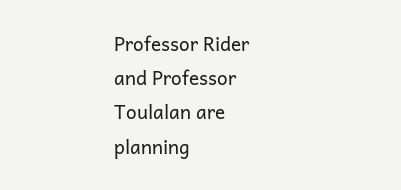Professor Rider and Professor Toulalan are planning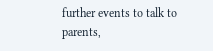further events to talk to parents,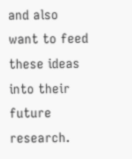and also want to feed these ideas into their future research.